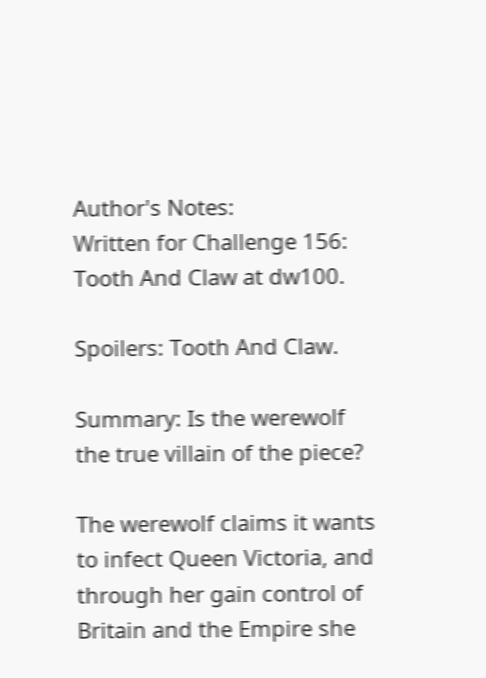Author's Notes:
Written for Challenge 156: Tooth And Claw at dw100.

Spoilers: Tooth And Claw.

Summary: Is the werewolf the true villain of the piece?

The werewolf claims it wants to infect Queen Victoria, and through her gain control of Britain and the Empire she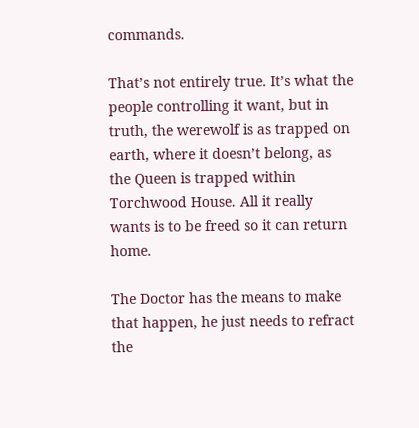commands.

That’s not entirely true. It’s what the people controlling it want, but in truth, the werewolf is as trapped on earth, where it doesn’t belong, as the Queen is trapped within Torchwood House. All it really wants is to be freed so it can return home.

The Doctor has the means to make that happen, he just needs to refract the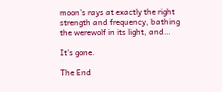moon’s rays at exactly the right strength and frequency, bathing the werewolf in its light, and…

It’s gone.

The End